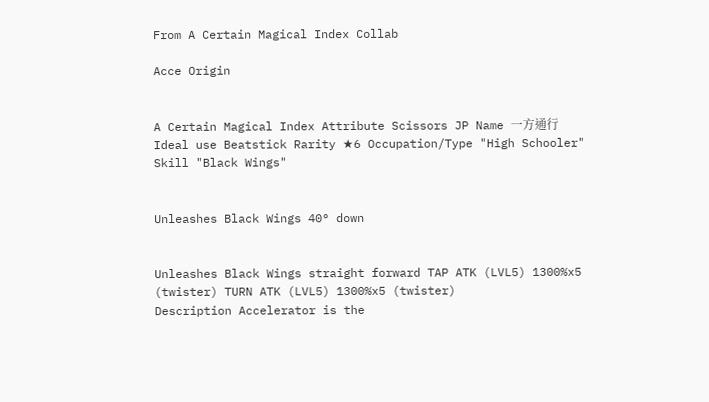From A Certain Magical Index Collab

Acce Origin


A Certain Magical Index Attribute Scissors JP Name 一方通行
Ideal use Beatstick Rarity ★6 Occupation/Type "High Schooler"
Skill "Black Wings"


Unleashes Black Wings 40° down


Unleashes Black Wings straight forward TAP ATK (LVL5) 1300%x5 (twister) TURN ATK (LVL5) 1300%x5 (twister)
Description Accelerator is the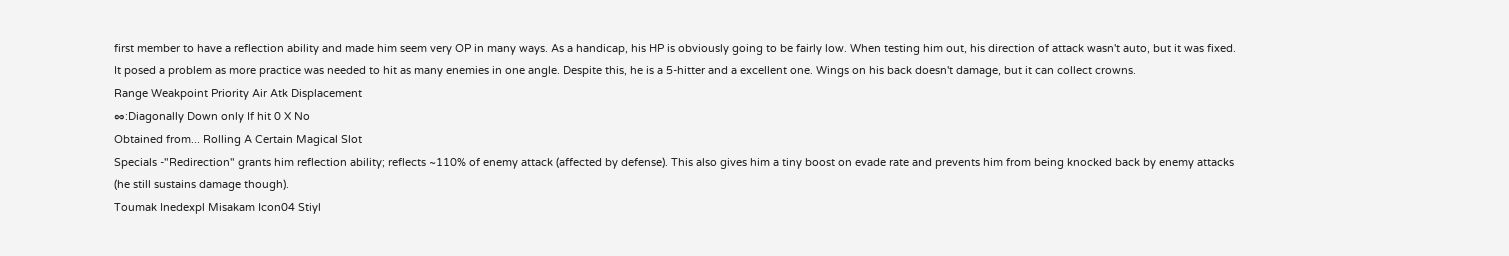first member to have a reflection ability and made him seem very OP in many ways. As a handicap, his HP is obviously going to be fairly low. When testing him out, his direction of attack wasn't auto, but it was fixed. It posed a problem as more practice was needed to hit as many enemies in one angle. Despite this, he is a 5-hitter and a excellent one. Wings on his back doesn't damage, but it can collect crowns.
Range Weakpoint Priority Air Atk Displacement
∞:Diagonally Down only If hit 0 X No
Obtained from... Rolling A Certain Magical Slot
Specials -"Redirection" grants him reflection ability; reflects ~110% of enemy attack (affected by defense). This also gives him a tiny boost on evade rate and prevents him from being knocked back by enemy attacks (he still sustains damage though).
Toumak Inedexpl Misakam Icon04 Stiyl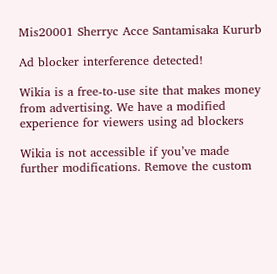Mis20001 Sherryc Acce Santamisaka Kururb

Ad blocker interference detected!

Wikia is a free-to-use site that makes money from advertising. We have a modified experience for viewers using ad blockers

Wikia is not accessible if you’ve made further modifications. Remove the custom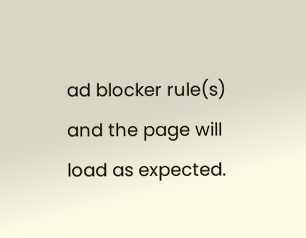ad blocker rule(s) and the page will load as expected.